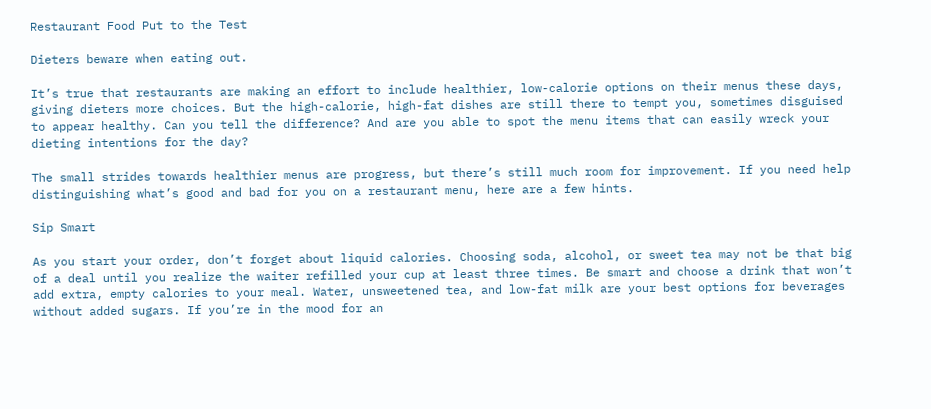Restaurant Food Put to the Test

Dieters beware when eating out.

It’s true that restaurants are making an effort to include healthier, low-calorie options on their menus these days, giving dieters more choices. But the high-calorie, high-fat dishes are still there to tempt you, sometimes disguised to appear healthy. Can you tell the difference? And are you able to spot the menu items that can easily wreck your dieting intentions for the day?

The small strides towards healthier menus are progress, but there’s still much room for improvement. If you need help distinguishing what’s good and bad for you on a restaurant menu, here are a few hints.

Sip Smart

As you start your order, don’t forget about liquid calories. Choosing soda, alcohol, or sweet tea may not be that big of a deal until you realize the waiter refilled your cup at least three times. Be smart and choose a drink that won’t add extra, empty calories to your meal. Water, unsweetened tea, and low-fat milk are your best options for beverages without added sugars. If you’re in the mood for an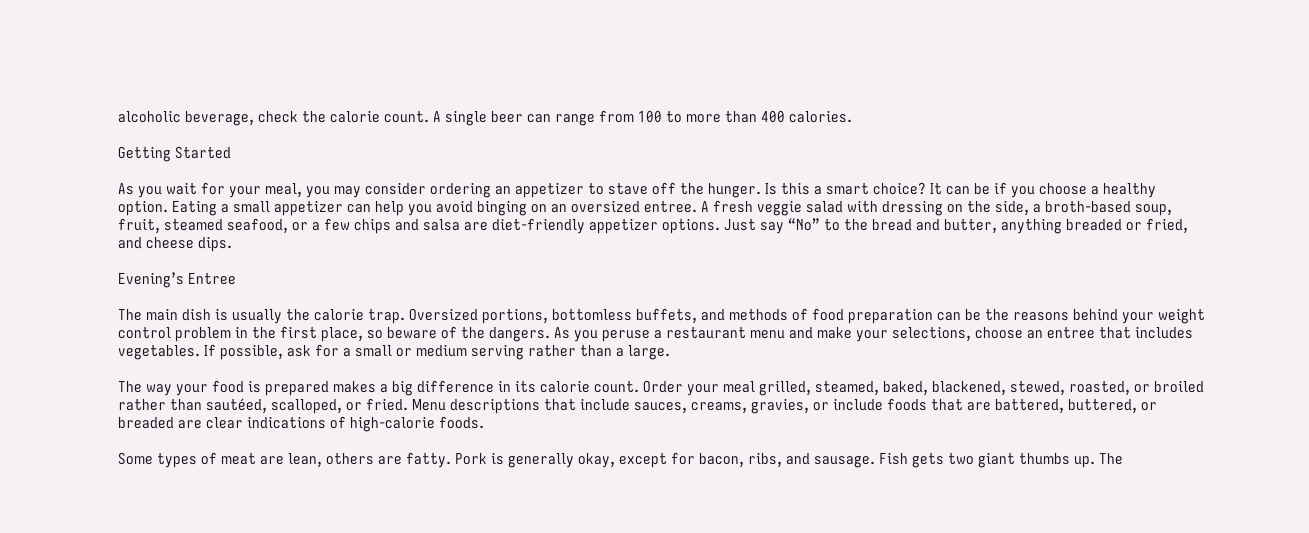alcoholic beverage, check the calorie count. A single beer can range from 100 to more than 400 calories.

Getting Started

As you wait for your meal, you may consider ordering an appetizer to stave off the hunger. Is this a smart choice? It can be if you choose a healthy option. Eating a small appetizer can help you avoid binging on an oversized entree. A fresh veggie salad with dressing on the side, a broth-based soup, fruit, steamed seafood, or a few chips and salsa are diet-friendly appetizer options. Just say “No” to the bread and butter, anything breaded or fried, and cheese dips.

Evening’s Entree

The main dish is usually the calorie trap. Oversized portions, bottomless buffets, and methods of food preparation can be the reasons behind your weight control problem in the first place, so beware of the dangers. As you peruse a restaurant menu and make your selections, choose an entree that includes vegetables. If possible, ask for a small or medium serving rather than a large.

The way your food is prepared makes a big difference in its calorie count. Order your meal grilled, steamed, baked, blackened, stewed, roasted, or broiled rather than sautéed, scalloped, or fried. Menu descriptions that include sauces, creams, gravies, or include foods that are battered, buttered, or breaded are clear indications of high-calorie foods.

Some types of meat are lean, others are fatty. Pork is generally okay, except for bacon, ribs, and sausage. Fish gets two giant thumbs up. The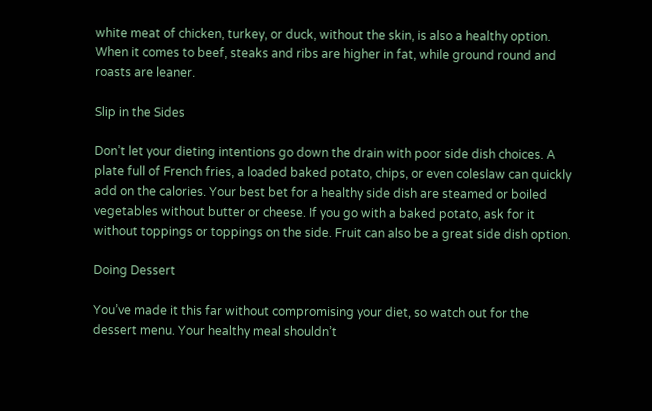white meat of chicken, turkey, or duck, without the skin, is also a healthy option. When it comes to beef, steaks and ribs are higher in fat, while ground round and roasts are leaner.

Slip in the Sides

Don’t let your dieting intentions go down the drain with poor side dish choices. A plate full of French fries, a loaded baked potato, chips, or even coleslaw can quickly add on the calories. Your best bet for a healthy side dish are steamed or boiled vegetables without butter or cheese. If you go with a baked potato, ask for it without toppings or toppings on the side. Fruit can also be a great side dish option.

Doing Dessert

You’ve made it this far without compromising your diet, so watch out for the dessert menu. Your healthy meal shouldn’t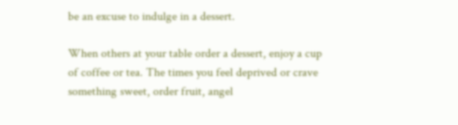be an excuse to indulge in a dessert.

When others at your table order a dessert, enjoy a cup of coffee or tea. The times you feel deprived or crave something sweet, order fruit, angel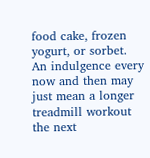food cake, frozen yogurt, or sorbet. An indulgence every now and then may just mean a longer treadmill workout the next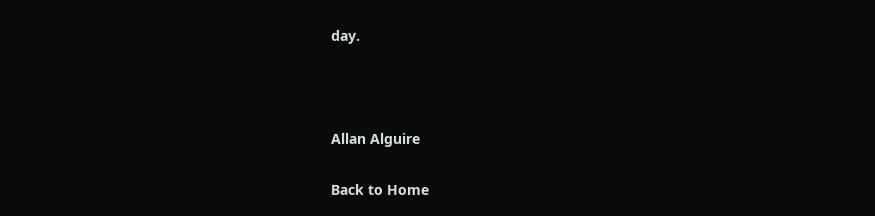day.



Allan Alguire

Back to Home